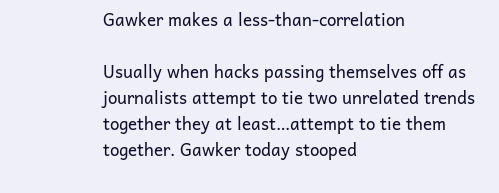Gawker makes a less-than-correlation

Usually when hacks passing themselves off as journalists attempt to tie two unrelated trends together they at least…attempt to tie them together. Gawker today stooped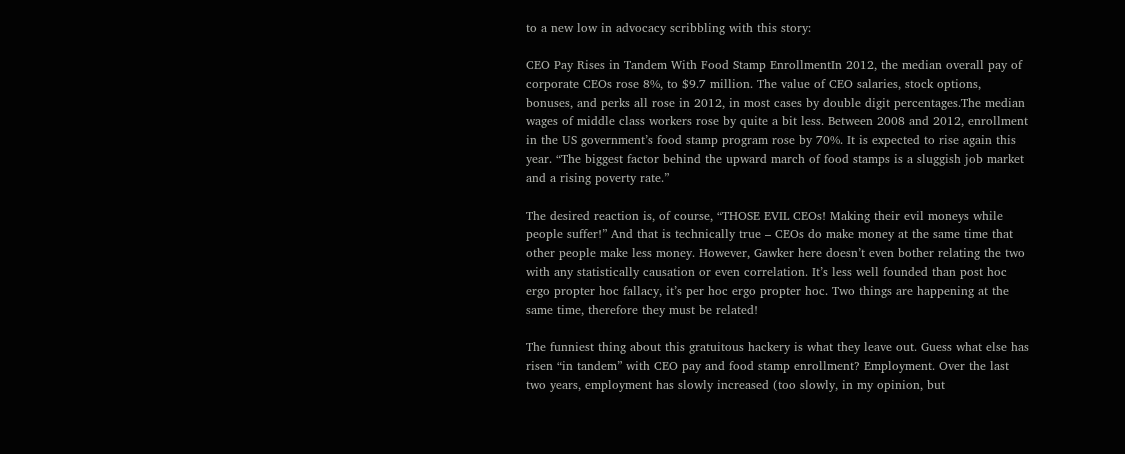to a new low in advocacy scribbling with this story:

CEO Pay Rises in Tandem With Food Stamp EnrollmentIn 2012, the median overall pay of corporate CEOs rose 8%, to $9.7 million. The value of CEO salaries, stock options, bonuses, and perks all rose in 2012, in most cases by double digit percentages.The median wages of middle class workers rose by quite a bit less. Between 2008 and 2012, enrollment in the US government’s food stamp program rose by 70%. It is expected to rise again this year. “The biggest factor behind the upward march of food stamps is a sluggish job market and a rising poverty rate.”

The desired reaction is, of course, “THOSE EVIL CEOs! Making their evil moneys while people suffer!” And that is technically true – CEOs do make money at the same time that other people make less money. However, Gawker here doesn’t even bother relating the two with any statistically causation or even correlation. It’s less well founded than post hoc ergo propter hoc fallacy, it’s per hoc ergo propter hoc. Two things are happening at the same time, therefore they must be related!

The funniest thing about this gratuitous hackery is what they leave out. Guess what else has risen “in tandem” with CEO pay and food stamp enrollment? Employment. Over the last two years, employment has slowly increased (too slowly, in my opinion, but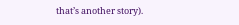that’s another story).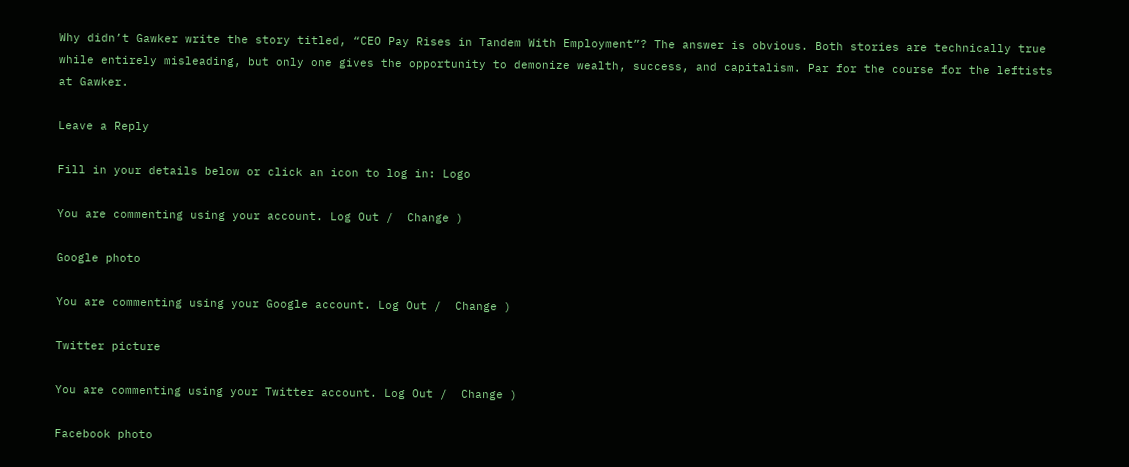Why didn’t Gawker write the story titled, “CEO Pay Rises in Tandem With Employment”? The answer is obvious. Both stories are technically true while entirely misleading, but only one gives the opportunity to demonize wealth, success, and capitalism. Par for the course for the leftists at Gawker.

Leave a Reply

Fill in your details below or click an icon to log in: Logo

You are commenting using your account. Log Out /  Change )

Google photo

You are commenting using your Google account. Log Out /  Change )

Twitter picture

You are commenting using your Twitter account. Log Out /  Change )

Facebook photo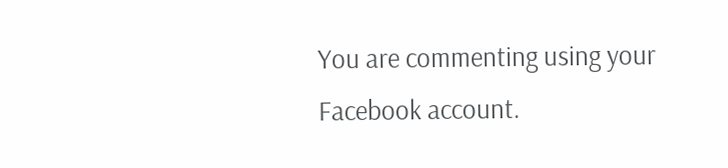You are commenting using your Facebook account.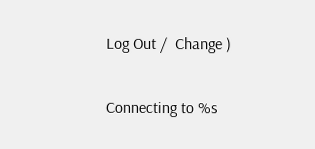Log Out /  Change )

Connecting to %s